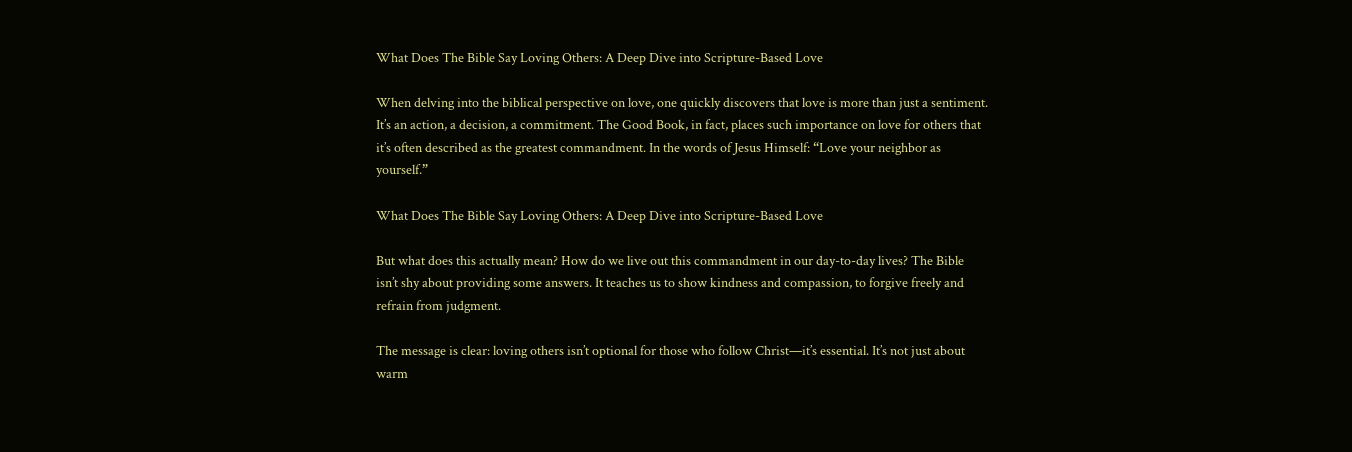What Does The Bible Say Loving Others: A Deep Dive into Scripture-Based Love

When delving into the biblical perspective on love, one quickly discovers that love is more than just a sentiment. It’s an action, a decision, a commitment. The Good Book, in fact, places such importance on love for others that it’s often described as the greatest commandment. In the words of Jesus Himself: “Love your neighbor as yourself.”

What Does The Bible Say Loving Others: A Deep Dive into Scripture-Based Love

But what does this actually mean? How do we live out this commandment in our day-to-day lives? The Bible isn’t shy about providing some answers. It teaches us to show kindness and compassion, to forgive freely and refrain from judgment.

The message is clear: loving others isn’t optional for those who follow Christ—it’s essential. It’s not just about warm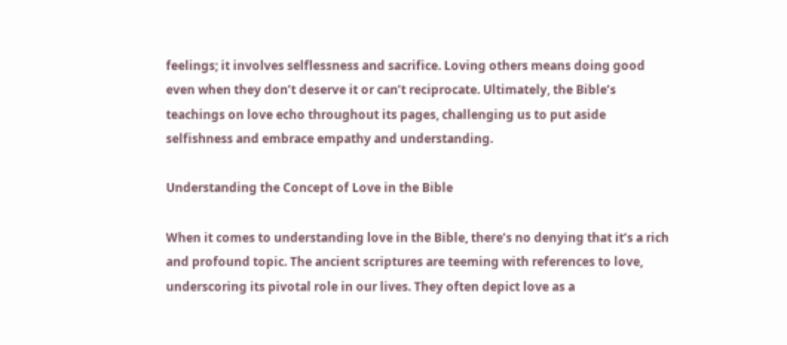feelings; it involves selflessness and sacrifice. Loving others means doing good even when they don’t deserve it or can’t reciprocate. Ultimately, the Bible’s teachings on love echo throughout its pages, challenging us to put aside selfishness and embrace empathy and understanding.

Understanding the Concept of Love in the Bible

When it comes to understanding love in the Bible, there’s no denying that it’s a rich and profound topic. The ancient scriptures are teeming with references to love, underscoring its pivotal role in our lives. They often depict love as a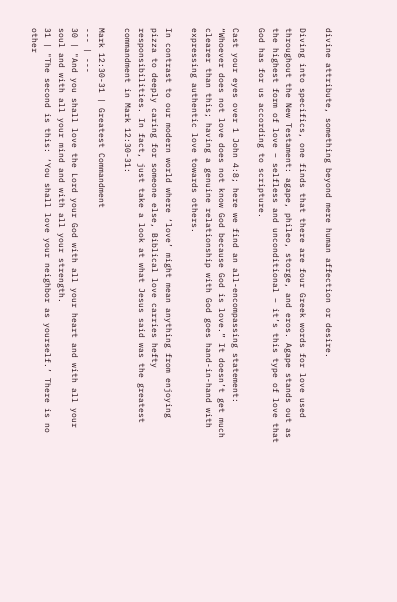divine attribute, something beyond mere human affection or desire.

Diving into specifics, one finds that there are four Greek words for love used throughout the New Testament: agape, phileo, storge, and eros. Agape stands out as the highest form of love – selfless and unconditional – it’s this type of love that God has for us according to scripture.

Cast your eyes over 1 John 4:8; here we find an all-encompassing statement: “Whoever does not love does not know God because God is love.” It doesn’t get much clearer than this; having a genuine relationship with God goes hand-in-hand with expressing authentic love towards others.

In contrast to our modern world where ‘love’ might mean anything from enjoying pizza to deeply caring for someone else, Biblical love carries hefty responsibilities. In fact, just take a look at what Jesus said was the greatest commandment in Mark 12:30-31:

Mark 12:30-31 | Greatest Commandment
--- | ---
30 | "And you shall love the Lord your God with all your heart and with all your soul and with all your mind and with all your strength.
31 | "The second is this: ‘You shall love your neighbor as yourself.’ There is no other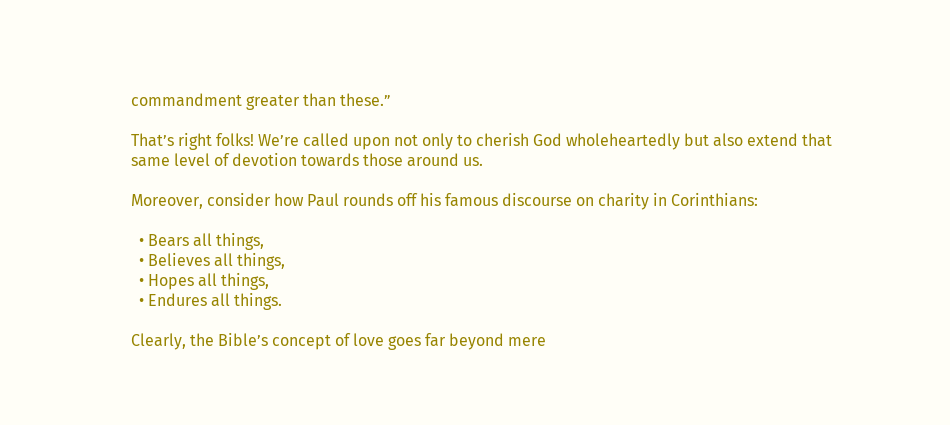commandment greater than these.”

That’s right folks! We’re called upon not only to cherish God wholeheartedly but also extend that same level of devotion towards those around us.

Moreover, consider how Paul rounds off his famous discourse on charity in Corinthians:

  • Bears all things,
  • Believes all things,
  • Hopes all things,
  • Endures all things.

Clearly, the Bible’s concept of love goes far beyond mere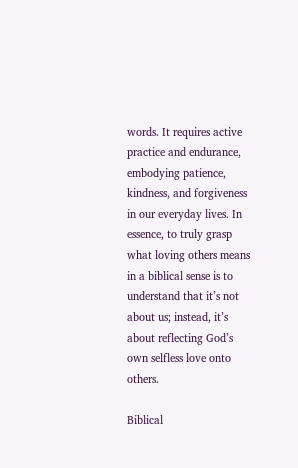words. It requires active practice and endurance, embodying patience, kindness, and forgiveness in our everyday lives. In essence, to truly grasp what loving others means in a biblical sense is to understand that it’s not about us; instead, it’s about reflecting God’s own selfless love onto others.

Biblical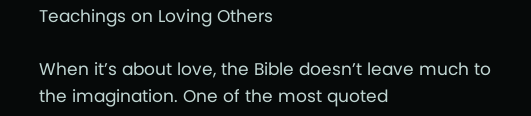Teachings on Loving Others

When it’s about love, the Bible doesn’t leave much to the imagination. One of the most quoted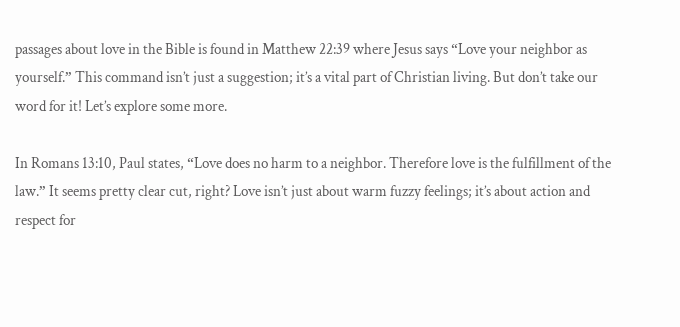passages about love in the Bible is found in Matthew 22:39 where Jesus says “Love your neighbor as yourself.” This command isn’t just a suggestion; it’s a vital part of Christian living. But don’t take our word for it! Let’s explore some more.

In Romans 13:10, Paul states, “Love does no harm to a neighbor. Therefore love is the fulfillment of the law.” It seems pretty clear cut, right? Love isn’t just about warm fuzzy feelings; it’s about action and respect for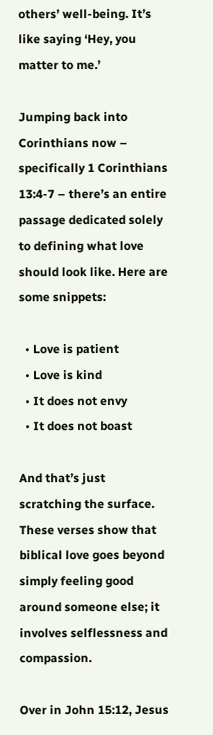others’ well-being. It’s like saying ‘Hey, you matter to me.’

Jumping back into Corinthians now – specifically 1 Corinthians 13:4-7 – there’s an entire passage dedicated solely to defining what love should look like. Here are some snippets:

  • Love is patient
  • Love is kind
  • It does not envy
  • It does not boast

And that’s just scratching the surface. These verses show that biblical love goes beyond simply feeling good around someone else; it involves selflessness and compassion.

Over in John 15:12, Jesus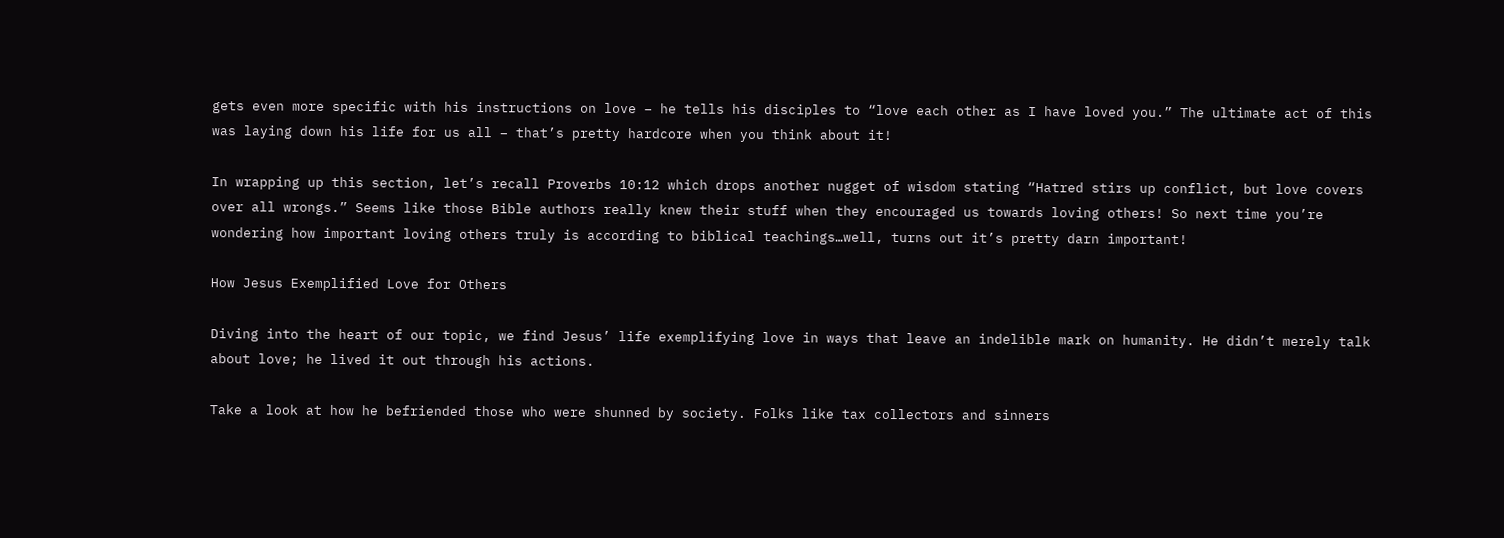gets even more specific with his instructions on love – he tells his disciples to “love each other as I have loved you.” The ultimate act of this was laying down his life for us all – that’s pretty hardcore when you think about it!

In wrapping up this section, let’s recall Proverbs 10:12 which drops another nugget of wisdom stating “Hatred stirs up conflict, but love covers over all wrongs.” Seems like those Bible authors really knew their stuff when they encouraged us towards loving others! So next time you’re wondering how important loving others truly is according to biblical teachings…well, turns out it’s pretty darn important!

How Jesus Exemplified Love for Others

Diving into the heart of our topic, we find Jesus’ life exemplifying love in ways that leave an indelible mark on humanity. He didn’t merely talk about love; he lived it out through his actions.

Take a look at how he befriended those who were shunned by society. Folks like tax collectors and sinners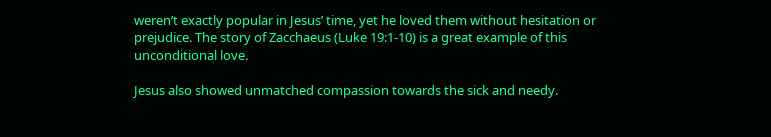weren’t exactly popular in Jesus’ time, yet he loved them without hesitation or prejudice. The story of Zacchaeus (Luke 19:1-10) is a great example of this unconditional love.

Jesus also showed unmatched compassion towards the sick and needy.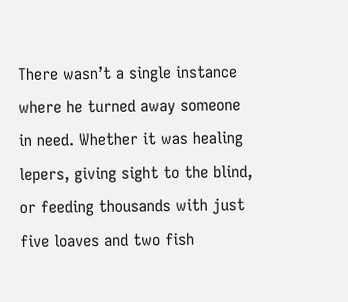There wasn’t a single instance where he turned away someone in need. Whether it was healing lepers, giving sight to the blind, or feeding thousands with just five loaves and two fish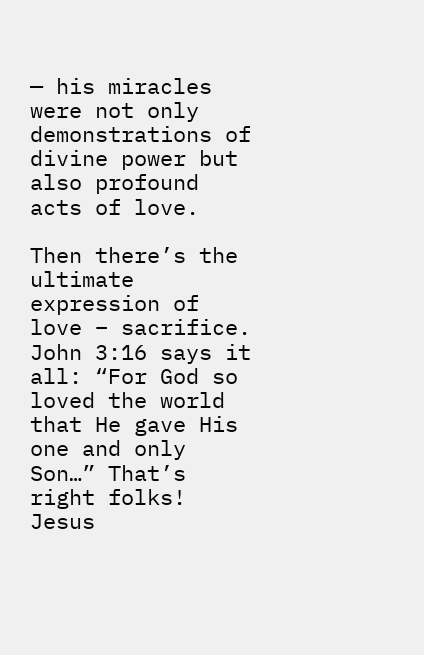— his miracles were not only demonstrations of divine power but also profound acts of love.

Then there’s the ultimate expression of love – sacrifice. John 3:16 says it all: “For God so loved the world that He gave His one and only Son…” That’s right folks! Jesus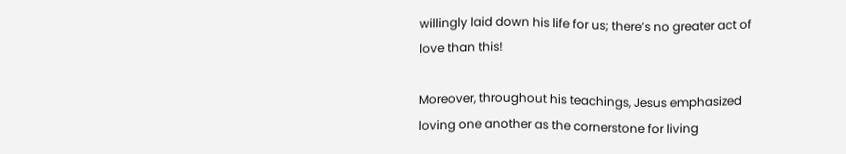willingly laid down his life for us; there’s no greater act of love than this!

Moreover, throughout his teachings, Jesus emphasized loving one another as the cornerstone for living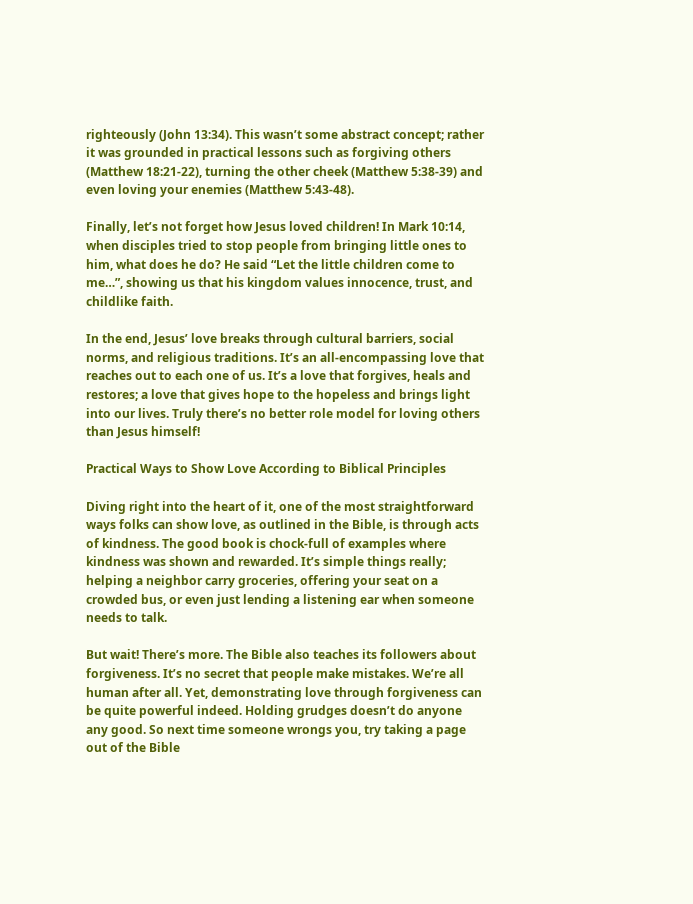righteously (John 13:34). This wasn’t some abstract concept; rather it was grounded in practical lessons such as forgiving others (Matthew 18:21-22), turning the other cheek (Matthew 5:38-39) and even loving your enemies (Matthew 5:43-48).

Finally, let’s not forget how Jesus loved children! In Mark 10:14, when disciples tried to stop people from bringing little ones to him, what does he do? He said “Let the little children come to me…”, showing us that his kingdom values innocence, trust, and childlike faith.

In the end, Jesus’ love breaks through cultural barriers, social norms, and religious traditions. It’s an all-encompassing love that reaches out to each one of us. It’s a love that forgives, heals and restores; a love that gives hope to the hopeless and brings light into our lives. Truly there’s no better role model for loving others than Jesus himself!

Practical Ways to Show Love According to Biblical Principles

Diving right into the heart of it, one of the most straightforward ways folks can show love, as outlined in the Bible, is through acts of kindness. The good book is chock-full of examples where kindness was shown and rewarded. It’s simple things really; helping a neighbor carry groceries, offering your seat on a crowded bus, or even just lending a listening ear when someone needs to talk.

But wait! There’s more. The Bible also teaches its followers about forgiveness. It’s no secret that people make mistakes. We’re all human after all. Yet, demonstrating love through forgiveness can be quite powerful indeed. Holding grudges doesn’t do anyone any good. So next time someone wrongs you, try taking a page out of the Bible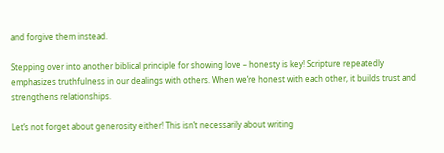and forgive them instead.

Stepping over into another biblical principle for showing love – honesty is key! Scripture repeatedly emphasizes truthfulness in our dealings with others. When we’re honest with each other, it builds trust and strengthens relationships.

Let’s not forget about generosity either! This isn’t necessarily about writing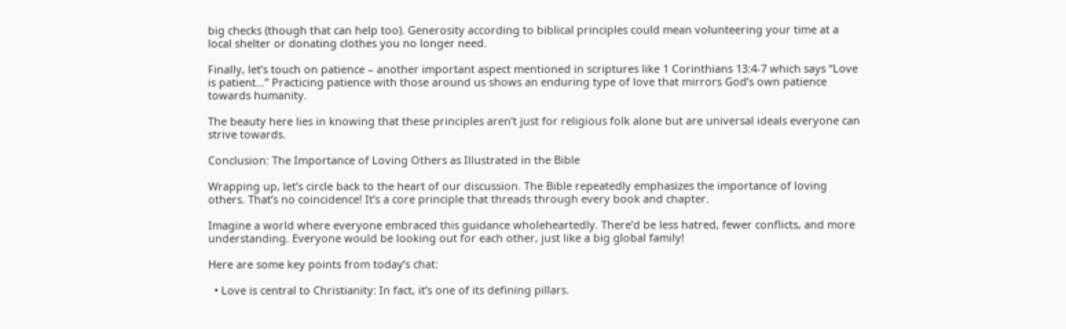big checks (though that can help too). Generosity according to biblical principles could mean volunteering your time at a local shelter or donating clothes you no longer need.

Finally, let’s touch on patience – another important aspect mentioned in scriptures like 1 Corinthians 13:4-7 which says “Love is patient…” Practicing patience with those around us shows an enduring type of love that mirrors God’s own patience towards humanity.

The beauty here lies in knowing that these principles aren’t just for religious folk alone but are universal ideals everyone can strive towards.

Conclusion: The Importance of Loving Others as Illustrated in the Bible

Wrapping up, let’s circle back to the heart of our discussion. The Bible repeatedly emphasizes the importance of loving others. That’s no coincidence! It’s a core principle that threads through every book and chapter.

Imagine a world where everyone embraced this guidance wholeheartedly. There’d be less hatred, fewer conflicts, and more understanding. Everyone would be looking out for each other, just like a big global family!

Here are some key points from today’s chat:

  • Love is central to Christianity: In fact, it’s one of its defining pillars.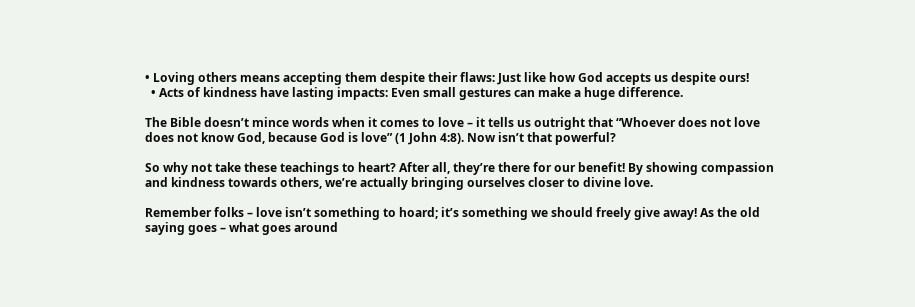• Loving others means accepting them despite their flaws: Just like how God accepts us despite ours!
  • Acts of kindness have lasting impacts: Even small gestures can make a huge difference.

The Bible doesn’t mince words when it comes to love – it tells us outright that “Whoever does not love does not know God, because God is love” (1 John 4:8). Now isn’t that powerful?

So why not take these teachings to heart? After all, they’re there for our benefit! By showing compassion and kindness towards others, we’re actually bringing ourselves closer to divine love.

Remember folks – love isn’t something to hoard; it’s something we should freely give away! As the old saying goes – what goes around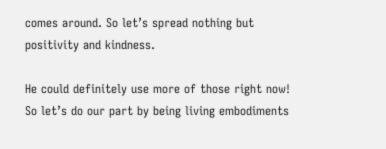comes around. So let’s spread nothing but positivity and kindness.

He could definitely use more of those right now! So let’s do our part by being living embodiments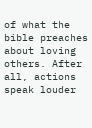of what the bible preaches about loving others. After all, actions speak louder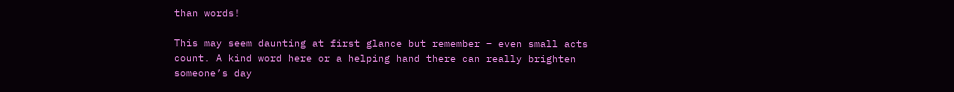than words!

This may seem daunting at first glance but remember – even small acts count. A kind word here or a helping hand there can really brighten someone’s day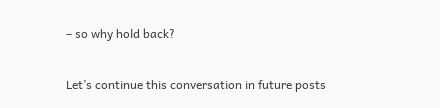– so why hold back?

Let’s continue this conversation in future posts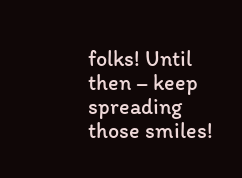folks! Until then – keep spreading those smiles!